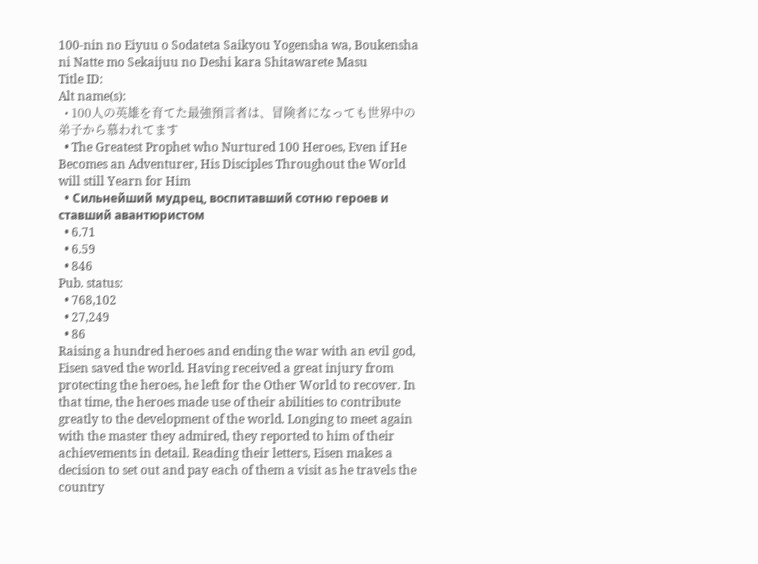100-nin no Eiyuu o Sodateta Saikyou Yogensha wa, Boukensha ni Natte mo Sekaijuu no Deshi kara Shitawarete Masu
Title ID:
Alt name(s):
  • 100人の英雄を育てた最強預言者は、冒険者になっても世界中の弟子から慕われてます
  • The Greatest Prophet who Nurtured 100 Heroes, Even if He Becomes an Adventurer, His Disciples Throughout the World will still Yearn for Him
  • Сильнейший мудрец, воспитавший сотню героев и ставший авантюристом
  • 6.71
  • 6.59
  • 846
Pub. status:
  • 768,102
  • 27,249
  • 86
Raising a hundred heroes and ending the war with an evil god, Eisen saved the world. Having received a great injury from protecting the heroes, he left for the Other World to recover. In that time, the heroes made use of their abilities to contribute greatly to the development of the world. Longing to meet again with the master they admired, they reported to him of their achievements in detail. Reading their letters, Eisen makes a decision to set out and pay each of them a visit as he travels the country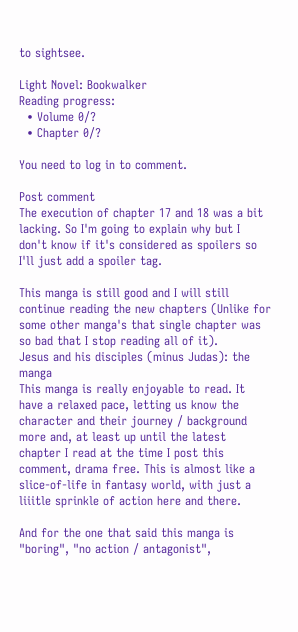to sightsee.

Light Novel: Bookwalker
Reading progress:
  • Volume 0/?
  • Chapter 0/?

You need to log in to comment.

Post comment
The execution of chapter 17 and 18 was a bit lacking. So I'm going to explain why but I don't know if it's considered as spoilers so I'll just add a spoiler tag.

This manga is still good and I will still continue reading the new chapters (Unlike for some other manga's that single chapter was so bad that I stop reading all of it).
Jesus and his disciples (minus Judas): the manga
This manga is really enjoyable to read. It have a relaxed pace, letting us know the character and their journey / background more and, at least up until the latest chapter I read at the time I post this comment, drama free. This is almost like a slice-of-life in fantasy world, with just a liiitle sprinkle of action here and there.

And for the one that said this manga is "boring", "no action / antagonist",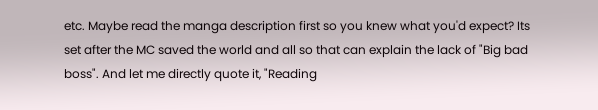etc. Maybe read the manga description first so you knew what you'd expect? Its set after the MC saved the world and all so that can explain the lack of "Big bad boss". And let me directly quote it, "Reading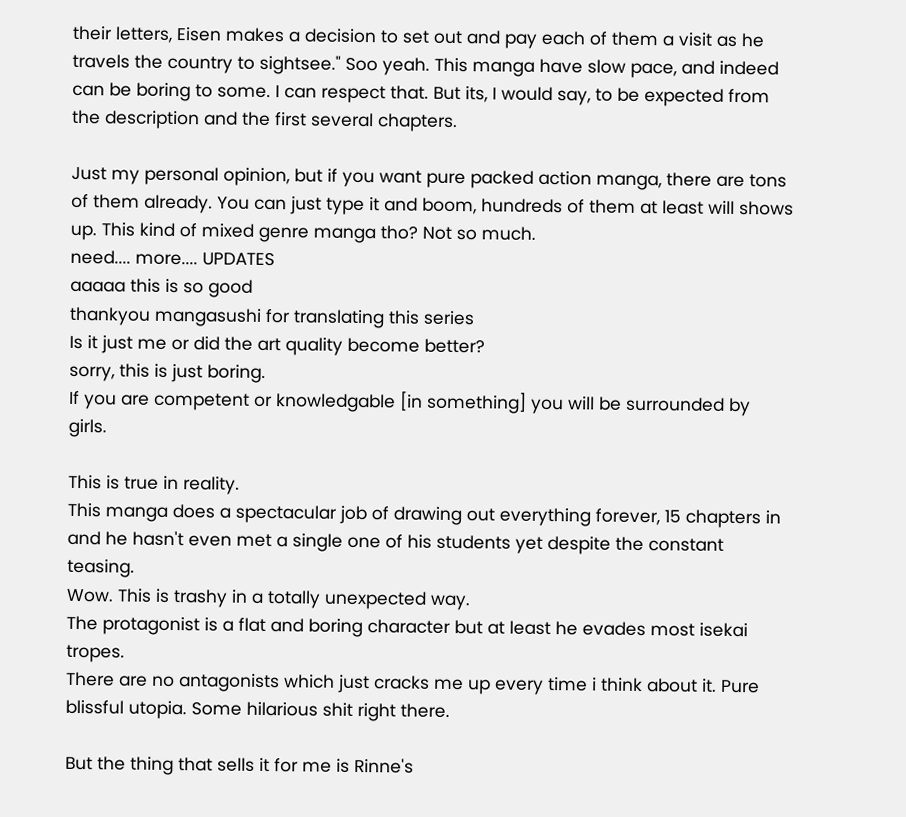their letters, Eisen makes a decision to set out and pay each of them a visit as he travels the country to sightsee." Soo yeah. This manga have slow pace, and indeed can be boring to some. I can respect that. But its, I would say, to be expected from the description and the first several chapters.

Just my personal opinion, but if you want pure packed action manga, there are tons of them already. You can just type it and boom, hundreds of them at least will shows up. This kind of mixed genre manga tho? Not so much.
need.... more.... UPDATES
aaaaa this is so good
thankyou mangasushi for translating this series
Is it just me or did the art quality become better?
sorry, this is just boring.
If you are competent or knowledgable [in something] you will be surrounded by girls.

This is true in reality.
This manga does a spectacular job of drawing out everything forever, 15 chapters in and he hasn't even met a single one of his students yet despite the constant teasing.
Wow. This is trashy in a totally unexpected way.
The protagonist is a flat and boring character but at least he evades most isekai tropes.
There are no antagonists which just cracks me up every time i think about it. Pure blissful utopia. Some hilarious shit right there.

But the thing that sells it for me is Rinne's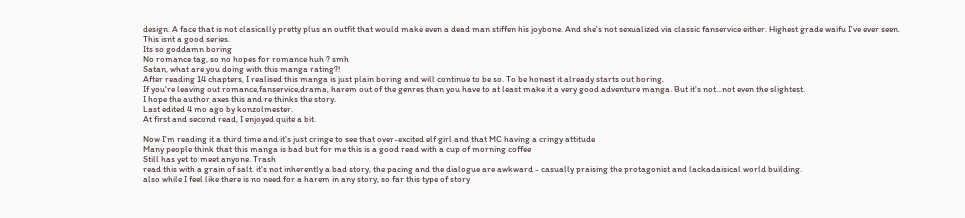design. A face that is not clasically pretty plus an outfit that would make even a dead man stiffen his joybone. And she's not sexualized via classic fanservice either. Highest grade waifu I've ever seen.
This isnt a good series.
Its so goddamn boring
No romance tag, so no hopes for romance huh ? smh
Satan, what are you doing with this manga rating?!
After reading 14 chapters, I realised this manga is just plain boring and will continue to be so. To be honest it already starts out boring.
If you're leaving out romance,fanservice,drama, harem out of the genres than you have to at least make it a very good adventure manga. But it's not...not even the slightest.
I hope the author axes this and re thinks the story.
Last edited 4 mo ago by konzolmester.
At first and second read, I enjoyed quite a bit.

Now I'm reading it a third time and it's just cringe to see that over-excited elf girl and that MC having a cringy attitude
Many people think that this manga is bad but for me this is a good read with a cup of morning coffee
Still has yet to meet anyone. Trash
read this with a grain of salt. it's not inherently a bad story, the pacing and the dialogue are awkward - casually praising the protagonist and lackadaisical world building.
also while I feel like there is no need for a harem in any story, so far this type of story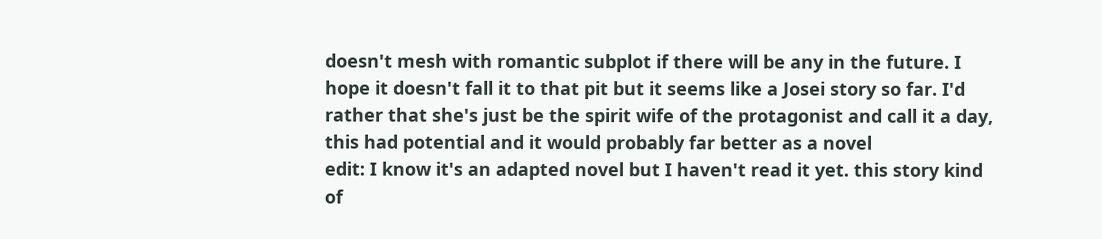doesn't mesh with romantic subplot if there will be any in the future. I hope it doesn't fall it to that pit but it seems like a Josei story so far. I'd rather that she's just be the spirit wife of the protagonist and call it a day, this had potential and it would probably far better as a novel
edit: I know it's an adapted novel but I haven't read it yet. this story kind of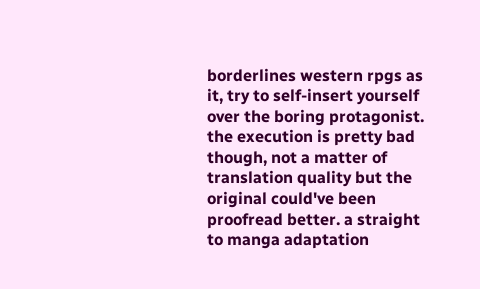borderlines western rpgs as it, try to self-insert yourself over the boring protagonist. the execution is pretty bad though, not a matter of translation quality but the original could've been proofread better. a straight to manga adaptation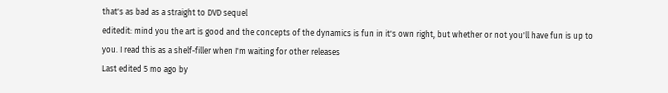that's as bad as a straight to DVD sequel
editedit: mind you the art is good and the concepts of the dynamics is fun in it's own right, but whether or not you'll have fun is up to you. I read this as a shelf-filler when I'm waiting for other releases
Last edited 5 mo ago by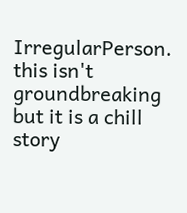IrregularPerson.
this isn't groundbreaking but it is a chill story